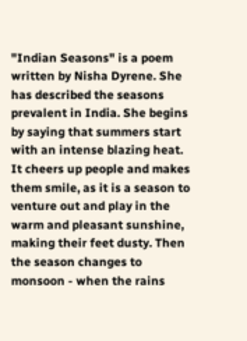"Indian Seasons" is a poem written by Nisha Dyrene. She has described the seasons prevalent in India. She begins by saying that summers start with an intense blazing heat. It cheers up people and makes them smile, as it is a season to venture out and play in the warm and pleasant sunshine, making their feet dusty. Then the season changes to monsoon - when the rains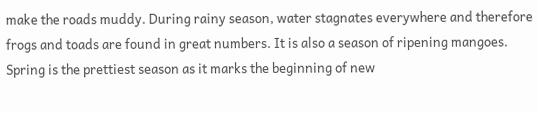make the roads muddy. During rainy season, water stagnates everywhere and therefore frogs and toads are found in great numbers. It is also a season of ripening mangoes.
Spring is the prettiest season as it marks the beginning of new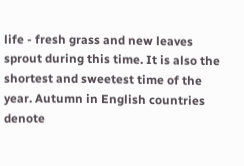life - fresh grass and new leaves sprout during this time. It is also the shortest and sweetest time of the year. Autumn in English countries denote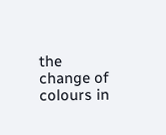the change of colours in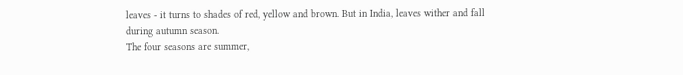leaves - it turns to shades of red, yellow and brown. But in India, leaves wither and fall during autumn season.
The four seasons are summer,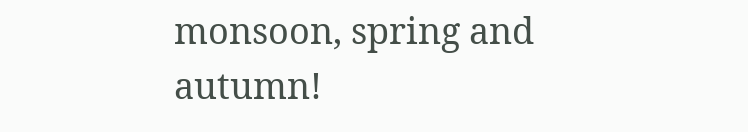monsoon, spring and autumn!